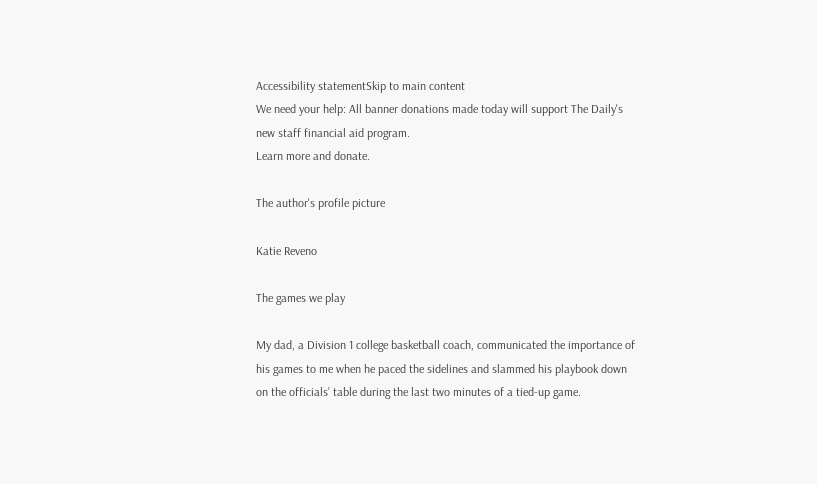Accessibility statementSkip to main content
We need your help: All banner donations made today will support The Daily's new staff financial aid program.
Learn more and donate.

The author's profile picture

Katie Reveno

The games we play

My dad, a Division 1 college basketball coach, communicated the importance of his games to me when he paced the sidelines and slammed his playbook down on the officials’ table during the last two minutes of a tied-up game.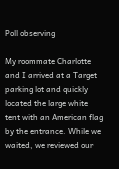Poll observing

My roommate Charlotte and I arrived at a Target parking lot and quickly located the large white tent with an American flag by the entrance. While we waited, we reviewed our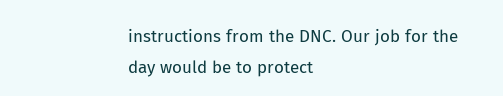instructions from the DNC. Our job for the day would be to protect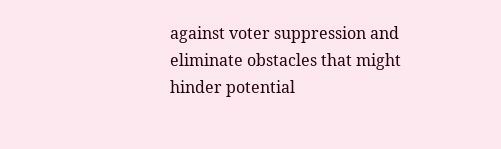against voter suppression and eliminate obstacles that might hinder potential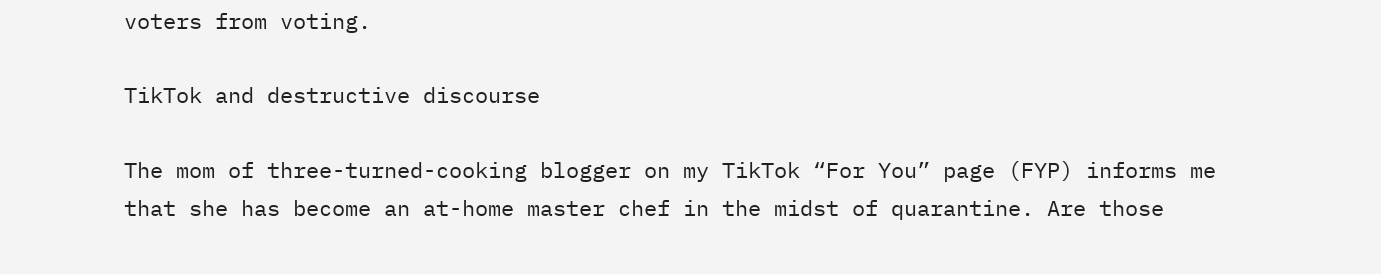voters from voting.

TikTok and destructive discourse

The mom of three-turned-cooking blogger on my TikTok “For You” page (FYP) informs me that she has become an at-home master chef in the midst of quarantine. Are those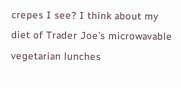crepes I see? I think about my diet of Trader Joe’s microwavable vegetarian lunches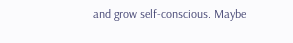and grow self-conscious. Maybe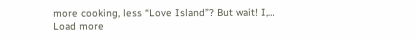more cooking, less “Love Island”? But wait! I,…
Load more